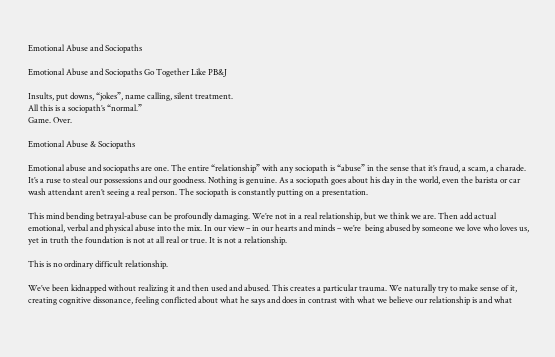Emotional Abuse and Sociopaths

Emotional Abuse and Sociopaths Go Together Like PB&J

Insults, put downs, “jokes”, name calling, silent treatment.
All this is a sociopath’s “normal.”
Game. Over.

Emotional Abuse & Sociopaths

Emotional abuse and sociopaths are one. The entire “relationship” with any sociopath is “abuse” in the sense that it’s fraud, a scam, a charade. It’s a ruse to steal our possessions and our goodness. Nothing is genuine. As a sociopath goes about his day in the world, even the barista or car wash attendant aren’t seeing a real person. The sociopath is constantly putting on a presentation.

This mind bending betrayal-abuse can be profoundly damaging. We’re not in a real relationship, but we think we are. Then add actual emotional, verbal and physical abuse into the mix. In our view – in our hearts and minds – we’re  being abused by someone we love who loves us, yet in truth the foundation is not at all real or true. It is not a relationship.

This is no ordinary difficult relationship.

We’ve been kidnapped without realizing it and then used and abused. This creates a particular trauma. We naturally try to make sense of it, creating cognitive dissonance, feeling conflicted about what he says and does in contrast with what we believe our relationship is and what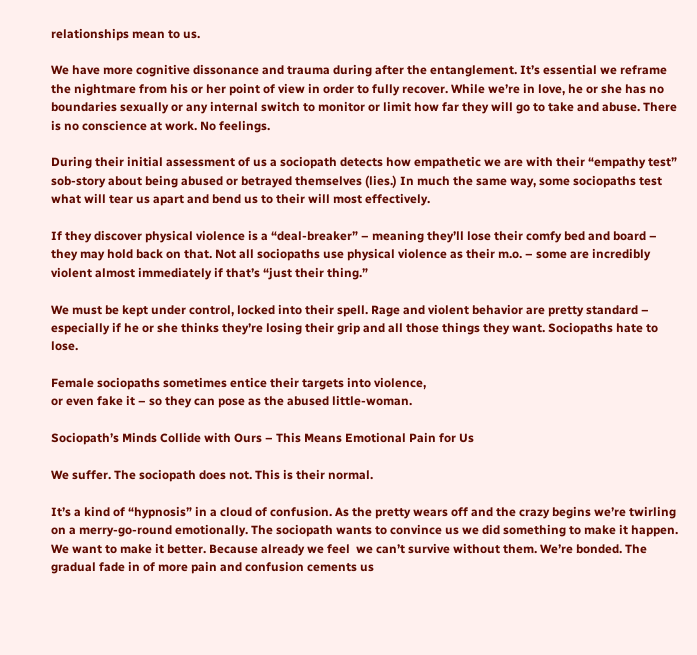relationships mean to us.

We have more cognitive dissonance and trauma during after the entanglement. It’s essential we reframe the nightmare from his or her point of view in order to fully recover. While we’re in love, he or she has no boundaries sexually or any internal switch to monitor or limit how far they will go to take and abuse. There is no conscience at work. No feelings.

During their initial assessment of us a sociopath detects how empathetic we are with their “empathy test” sob-story about being abused or betrayed themselves (lies.) In much the same way, some sociopaths test what will tear us apart and bend us to their will most effectively.

If they discover physical violence is a “deal-breaker” – meaning they’ll lose their comfy bed and board – they may hold back on that. Not all sociopaths use physical violence as their m.o. – some are incredibly violent almost immediately if that’s “just their thing.”

We must be kept under control, locked into their spell. Rage and violent behavior are pretty standard – especially if he or she thinks they’re losing their grip and all those things they want. Sociopaths hate to lose.

Female sociopaths sometimes entice their targets into violence,
or even fake it – so they can pose as the abused little-woman.

Sociopath’s Minds Collide with Ours – This Means Emotional Pain for Us

We suffer. The sociopath does not. This is their normal.

It’s a kind of “hypnosis” in a cloud of confusion. As the pretty wears off and the crazy begins we’re twirling on a merry-go-round emotionally. The sociopath wants to convince us we did something to make it happen. We want to make it better. Because already we feel  we can’t survive without them. We’re bonded. The gradual fade in of more pain and confusion cements us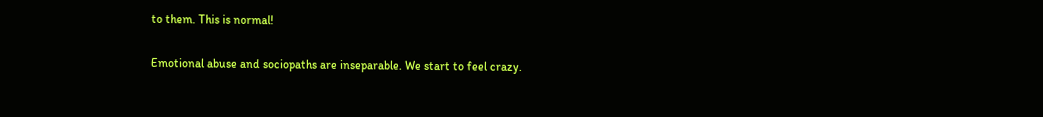to them. This is normal!

Emotional abuse and sociopaths are inseparable. We start to feel crazy.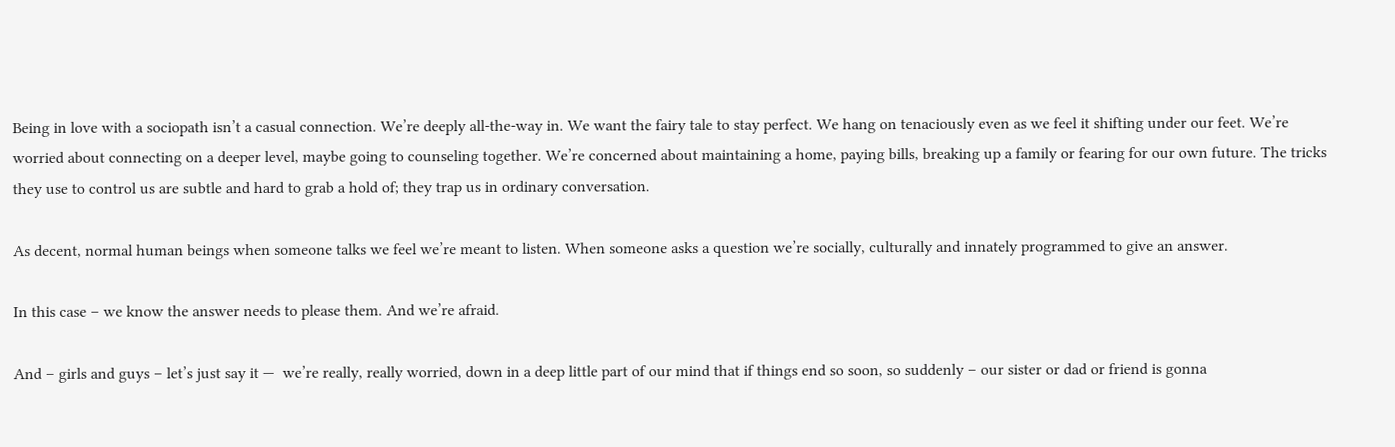Being in love with a sociopath isn’t a casual connection. We’re deeply all-the-way in. We want the fairy tale to stay perfect. We hang on tenaciously even as we feel it shifting under our feet. We’re worried about connecting on a deeper level, maybe going to counseling together. We’re concerned about maintaining a home, paying bills, breaking up a family or fearing for our own future. The tricks they use to control us are subtle and hard to grab a hold of; they trap us in ordinary conversation.

As decent, normal human beings when someone talks we feel we’re meant to listen. When someone asks a question we’re socially, culturally and innately programmed to give an answer.

In this case – we know the answer needs to please them. And we’re afraid.

And – girls and guys – let’s just say it —  we’re really, really worried, down in a deep little part of our mind that if things end so soon, so suddenly – our sister or dad or friend is gonna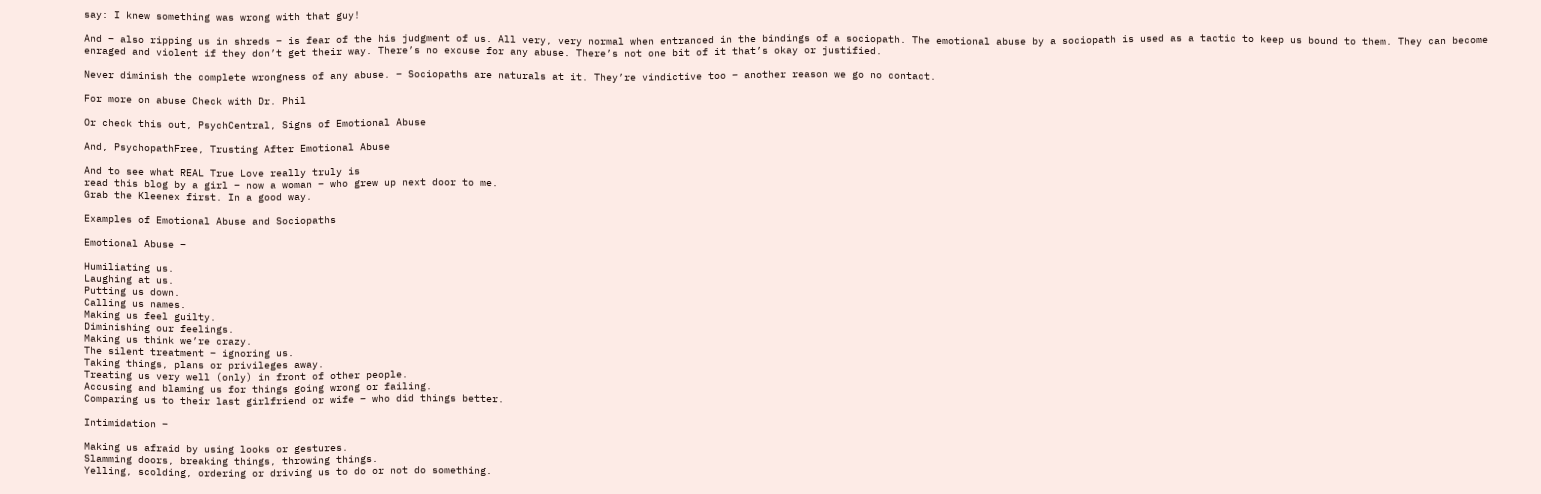say: I knew something was wrong with that guy!

And – also ripping us in shreds – is fear of the his judgment of us. All very, very normal when entranced in the bindings of a sociopath. The emotional abuse by a sociopath is used as a tactic to keep us bound to them. They can become enraged and violent if they don’t get their way. There’s no excuse for any abuse. There’s not one bit of it that’s okay or justified.

Never diminish the complete wrongness of any abuse. – Sociopaths are naturals at it. They’re vindictive too – another reason we go no contact.

For more on abuse Check with Dr. Phil

Or check this out, PsychCentral, Signs of Emotional Abuse

And, PsychopathFree, Trusting After Emotional Abuse

And to see what REAL True Love really truly is
read this blog by a girl – now a woman – who grew up next door to me.
Grab the Kleenex first. In a good way.

Examples of Emotional Abuse and Sociopaths

Emotional Abuse –

Humiliating us.
Laughing at us.
Putting us down.
Calling us names.
Making us feel guilty.
Diminishing our feelings.
Making us think we’re crazy.
The silent treatment – ignoring us.
Taking things, plans or privileges away.
Treating us very well (only) in front of other people.
Accusing and blaming us for things going wrong or failing.
Comparing us to their last girlfriend or wife – who did things better.

Intimidation –

Making us afraid by using looks or gestures.
Slamming doors, breaking things, throwing things.
Yelling, scolding, ordering or driving us to do or not do something.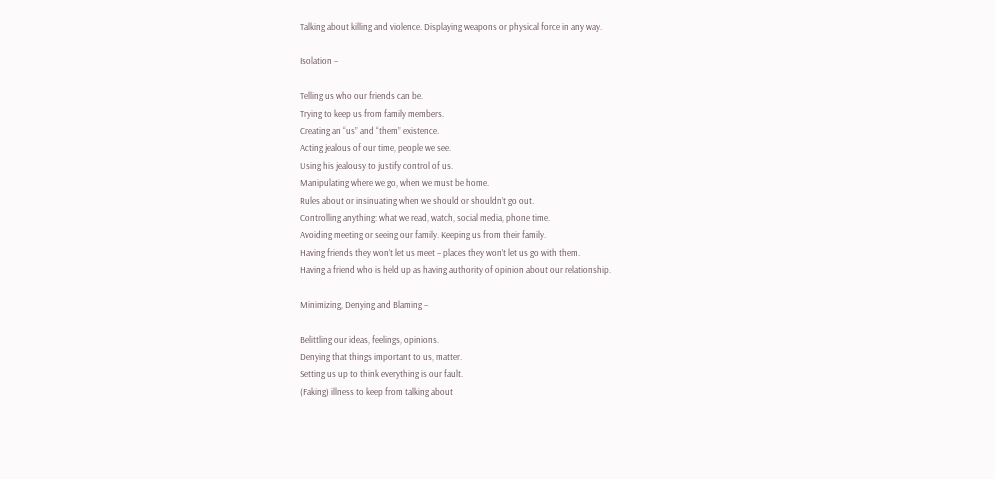Talking about killing and violence. Displaying weapons or physical force in any way.

Isolation –

Telling us who our friends can be.
Trying to keep us from family members.
Creating an “us” and “them” existence.
Acting jealous of our time, people we see.
Using his jealousy to justify control of us.
Manipulating where we go, when we must be home.
Rules about or insinuating when we should or shouldn’t go out.
Controlling anything: what we read, watch, social media, phone time.
Avoiding meeting or seeing our family. Keeping us from their family.
Having friends they won’t let us meet – places they won’t let us go with them.
Having a friend who is held up as having authority of opinion about our relationship.

Minimizing, Denying and Blaming –

Belittling our ideas, feelings, opinions.
Denying that things important to us, matter.
Setting us up to think everything is our fault.
(Faking) illness to keep from talking about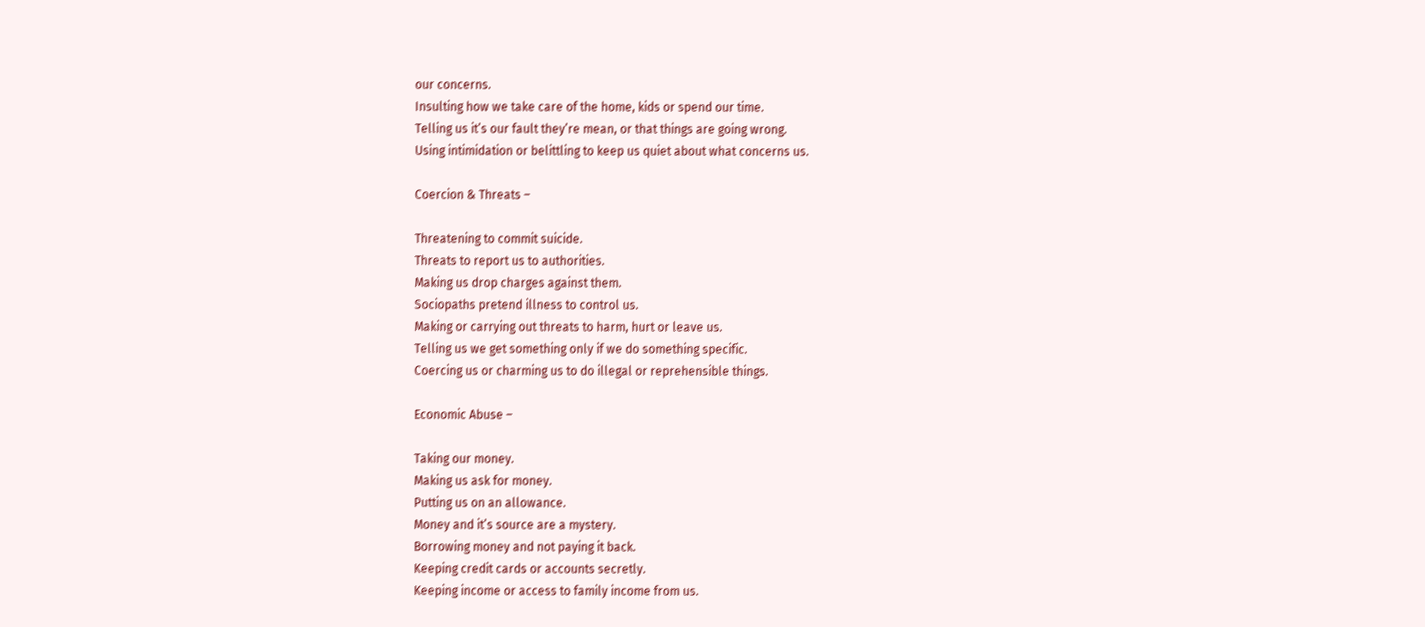our concerns.
Insulting how we take care of the home, kids or spend our time.
Telling us it’s our fault they’re mean, or that things are going wrong.
Using intimidation or belittling to keep us quiet about what concerns us.

Coercion & Threats –

Threatening to commit suicide.
Threats to report us to authorities.
Making us drop charges against them.
Sociopaths pretend illness to control us.
Making or carrying out threats to harm, hurt or leave us.
Telling us we get something only if we do something specific.
Coercing us or charming us to do illegal or reprehensible things.

Economic Abuse –

Taking our money.
Making us ask for money.
Putting us on an allowance.
Money and it’s source are a mystery.
Borrowing money and not paying it back.
Keeping credit cards or accounts secretly.
Keeping income or access to family income from us.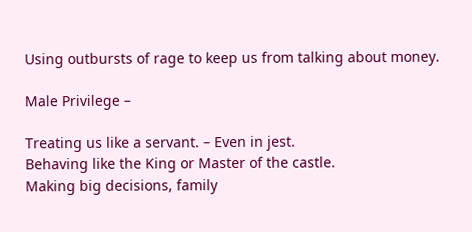Using outbursts of rage to keep us from talking about money.

Male Privilege –

Treating us like a servant. – Even in jest.
Behaving like the King or Master of the castle.
Making big decisions, family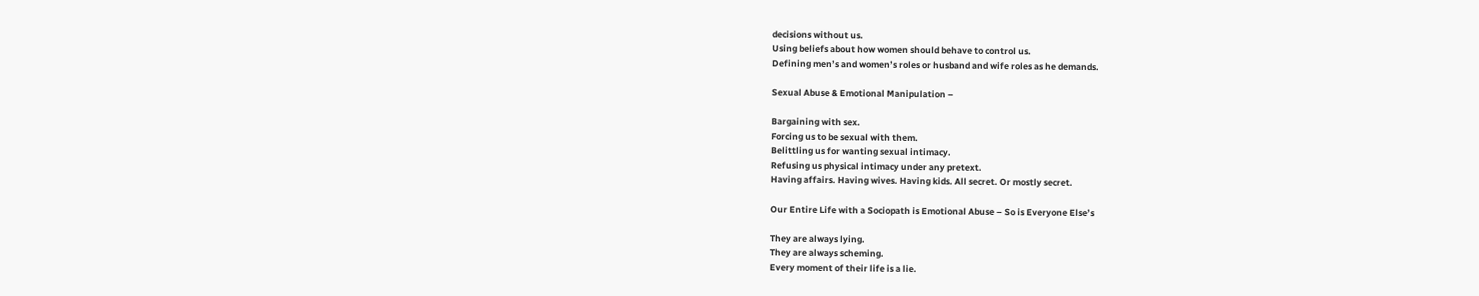decisions without us.
Using beliefs about how women should behave to control us.
Defining men’s and women’s roles or husband and wife roles as he demands.

Sexual Abuse & Emotional Manipulation –

Bargaining with sex.
Forcing us to be sexual with them.
Belittling us for wanting sexual intimacy.
Refusing us physical intimacy under any pretext.
Having affairs. Having wives. Having kids. All secret. Or mostly secret.

Our Entire Life with a Sociopath is Emotional Abuse – So is Everyone Else’s

They are always lying.
They are always scheming.
Every moment of their life is a lie.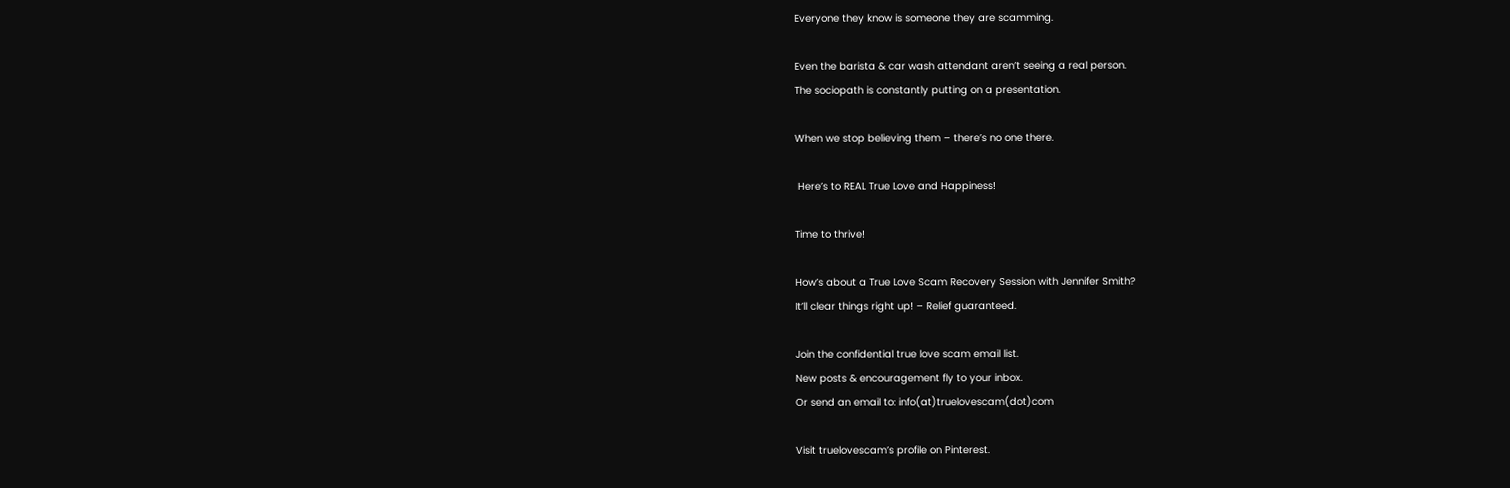Everyone they know is someone they are scamming.

Even the barista & car wash attendant aren’t seeing a real person.
The sociopath is constantly putting on a presentation.

When we stop believing them – there’s no one there.

 Here’s to REAL True Love and Happiness!

Time to thrive!

How’s about a True Love Scam Recovery Session with Jennifer Smith?
It’ll clear things right up! – Relief guaranteed.

Join the confidential true love scam email list.
New posts & encouragement fly to your inbox.
Or send an email to: info(at)truelovescam(dot)com

Visit truelovescam’s profile on Pinterest.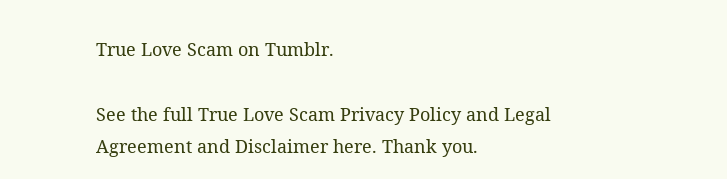True Love Scam on Tumblr.

See the full True Love Scam Privacy Policy and Legal Agreement and Disclaimer here. Thank you.